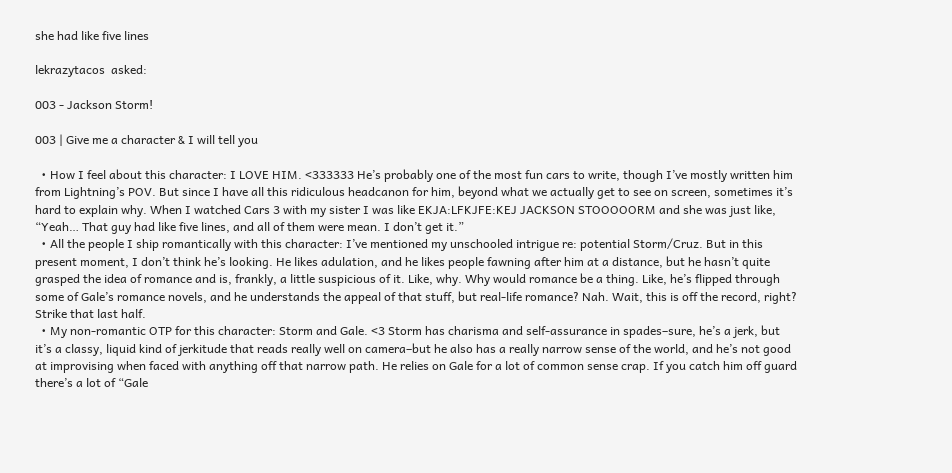she had like five lines

lekrazytacos  asked:

003 - Jackson Storm!

003 | Give me a character & I will tell you

  • How I feel about this character: I LOVE HIM. <333333 He’s probably one of the most fun cars to write, though I’ve mostly written him from Lightning’s POV. But since I have all this ridiculous headcanon for him, beyond what we actually get to see on screen, sometimes it’s hard to explain why. When I watched Cars 3 with my sister I was like EKJA:LFKJFE:KEJ JACKSON STOOOOORM and she was just like, “Yeah… That guy had like five lines, and all of them were mean. I don’t get it.”
  • All the people I ship romantically with this character: I’ve mentioned my unschooled intrigue re: potential Storm/Cruz. But in this present moment, I don’t think he’s looking. He likes adulation, and he likes people fawning after him at a distance, but he hasn’t quite grasped the idea of romance and is, frankly, a little suspicious of it. Like, why. Why would romance be a thing. Like, he’s flipped through some of Gale’s romance novels, and he understands the appeal of that stuff, but real-life romance? Nah. Wait, this is off the record, right? Strike that last half.
  • My non-romantic OTP for this character: Storm and Gale. <3 Storm has charisma and self-assurance in spades–sure, he’s a jerk, but it’s a classy, liquid kind of jerkitude that reads really well on camera–but he also has a really narrow sense of the world, and he’s not good at improvising when faced with anything off that narrow path. He relies on Gale for a lot of common sense crap. If you catch him off guard there’s a lot of “Gale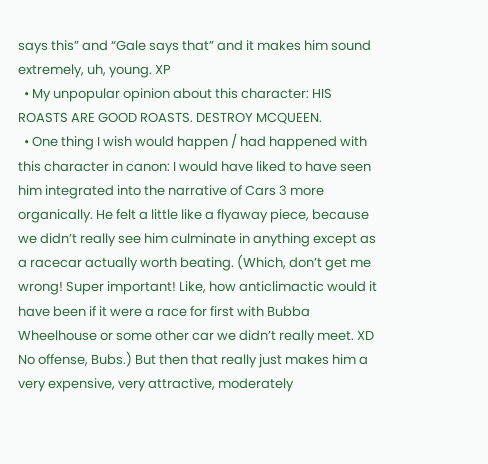says this” and “Gale says that” and it makes him sound extremely, uh, young. XP
  • My unpopular opinion about this character: HIS ROASTS ARE GOOD ROASTS. DESTROY MCQUEEN.
  • One thing I wish would happen / had happened with this character in canon: I would have liked to have seen him integrated into the narrative of Cars 3 more organically. He felt a little like a flyaway piece, because we didn’t really see him culminate in anything except as a racecar actually worth beating. (Which, don’t get me wrong! Super important! Like, how anticlimactic would it have been if it were a race for first with Bubba Wheelhouse or some other car we didn’t really meet. XD No offense, Bubs.) But then that really just makes him a very expensive, very attractive, moderately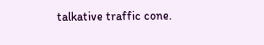talkative traffic cone.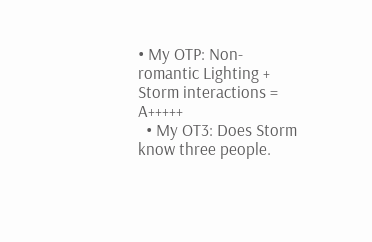• My OTP: Non-romantic Lighting + Storm interactions = A+++++
  • My OT3: Does Storm know three people.